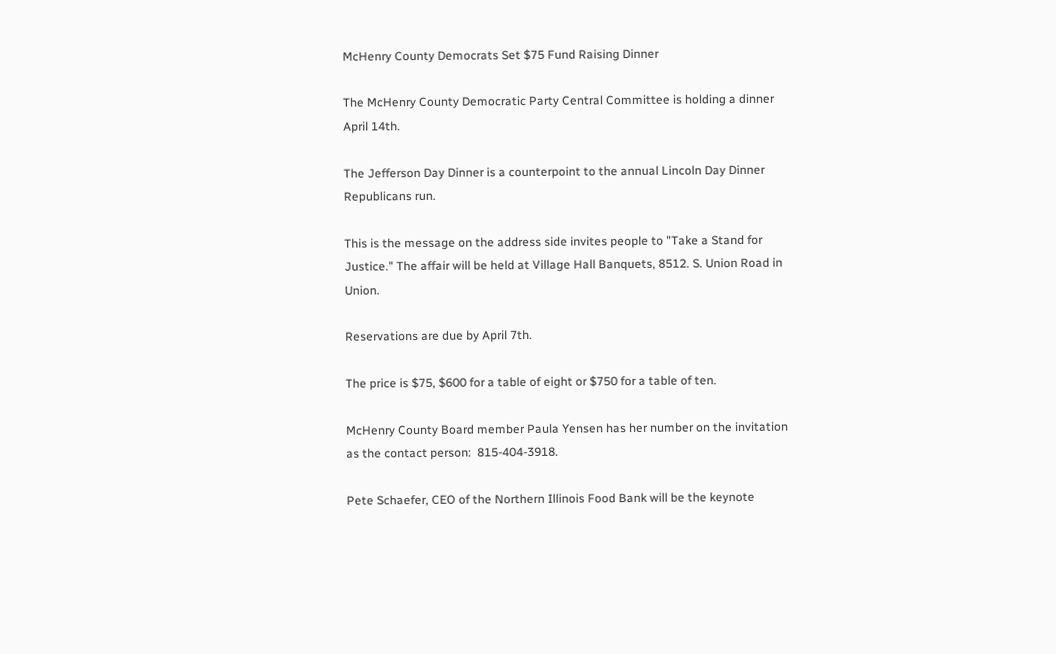McHenry County Democrats Set $75 Fund Raising Dinner

The McHenry County Democratic Party Central Committee is holding a dinner April 14th.

The Jefferson Day Dinner is a counterpoint to the annual Lincoln Day Dinner Republicans run.

This is the message on the address side invites people to "Take a Stand for Justice." The affair will be held at Village Hall Banquets, 8512. S. Union Road in Union.

Reservations are due by April 7th.

The price is $75, $600 for a table of eight or $750 for a table of ten.

McHenry County Board member Paula Yensen has her number on the invitation as the contact person:  815-404-3918.

Pete Schaefer, CEO of the Northern Illinois Food Bank will be the keynote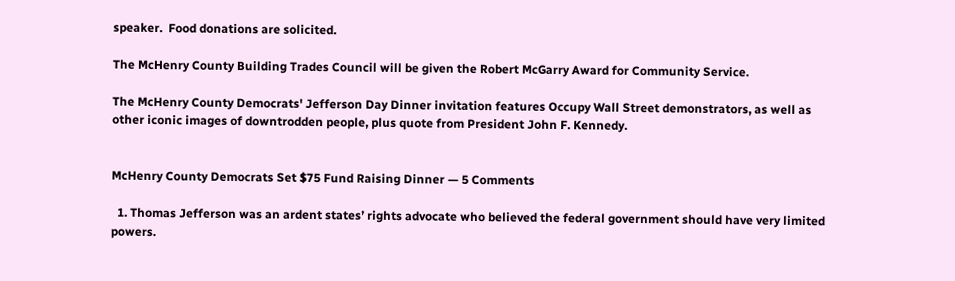speaker.  Food donations are solicited.

The McHenry County Building Trades Council will be given the Robert McGarry Award for Community Service.

The McHenry County Democrats' Jefferson Day Dinner invitation features Occupy Wall Street demonstrators, as well as other iconic images of downtrodden people, plus quote from President John F. Kennedy.


McHenry County Democrats Set $75 Fund Raising Dinner — 5 Comments

  1. Thomas Jefferson was an ardent states’ rights advocate who believed the federal government should have very limited powers.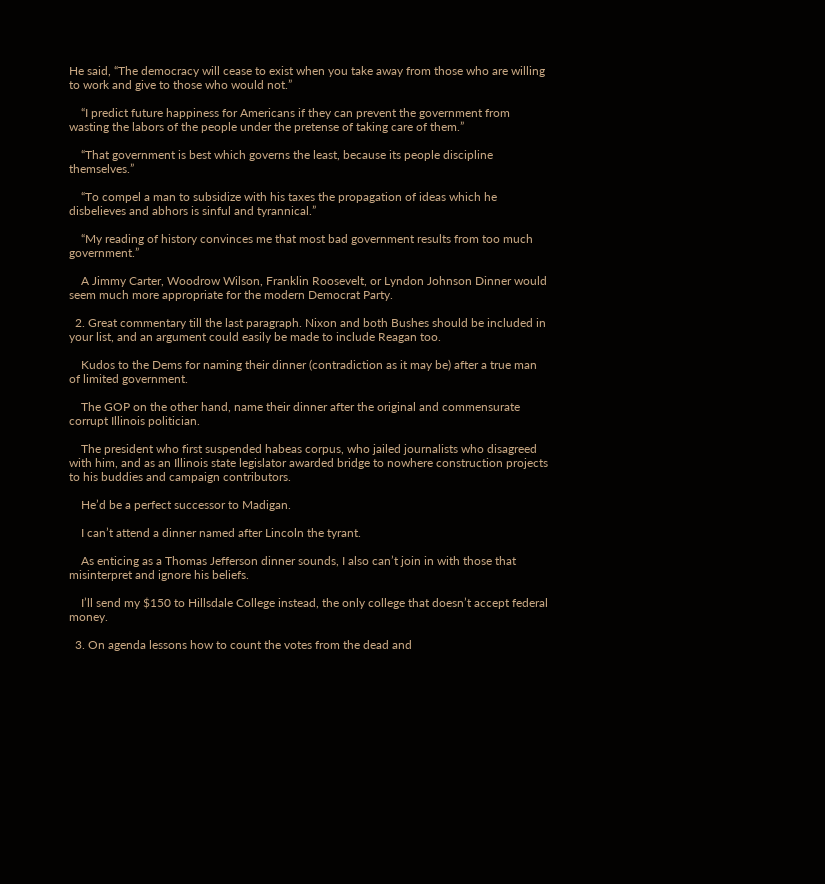He said, “The democracy will cease to exist when you take away from those who are willing to work and give to those who would not.”

    “I predict future happiness for Americans if they can prevent the government from wasting the labors of the people under the pretense of taking care of them.”

    “That government is best which governs the least, because its people discipline themselves.”

    “To compel a man to subsidize with his taxes the propagation of ideas which he disbelieves and abhors is sinful and tyrannical.”

    “My reading of history convinces me that most bad government results from too much government.”

    A Jimmy Carter, Woodrow Wilson, Franklin Roosevelt, or Lyndon Johnson Dinner would seem much more appropriate for the modern Democrat Party.

  2. Great commentary till the last paragraph. Nixon and both Bushes should be included in your list, and an argument could easily be made to include Reagan too.

    Kudos to the Dems for naming their dinner (contradiction as it may be) after a true man of limited government.

    The GOP on the other hand, name their dinner after the original and commensurate corrupt Illinois politician.

    The president who first suspended habeas corpus, who jailed journalists who disagreed with him, and as an Illinois state legislator awarded bridge to nowhere construction projects to his buddies and campaign contributors.

    He’d be a perfect successor to Madigan.

    I can’t attend a dinner named after Lincoln the tyrant.

    As enticing as a Thomas Jefferson dinner sounds, I also can’t join in with those that misinterpret and ignore his beliefs.

    I’ll send my $150 to Hillsdale College instead, the only college that doesn’t accept federal money.

  3. On agenda lessons how to count the votes from the dead and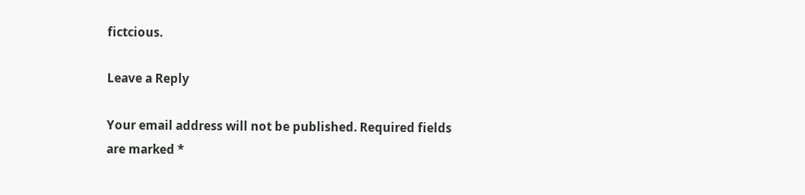fictcious.

Leave a Reply

Your email address will not be published. Required fields are marked *